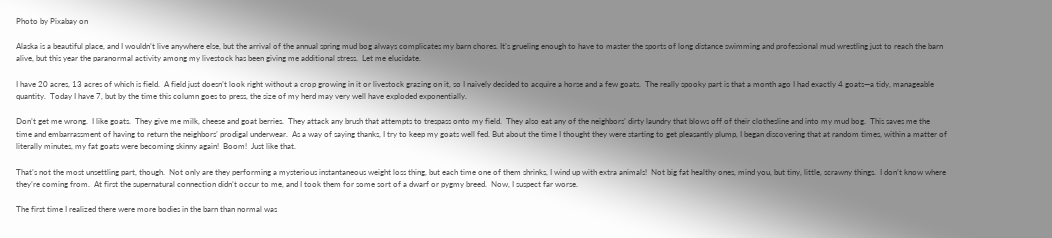Photo by Pixabay on

Alaska is a beautiful place, and I wouldn’t live anywhere else, but the arrival of the annual spring mud bog always complicates my barn chores. It’s grueling enough to have to master the sports of long distance swimming and professional mud wrestling just to reach the barn alive, but this year the paranormal activity among my livestock has been giving me additional stress.  Let me elucidate.

I have 20 acres, 13 acres of which is field.  A field just doesn’t look right without a crop growing in it or livestock grazing on it, so I naively decided to acquire a horse and a few goats.  The really spooky part is that a month ago I had exactly 4 goats—a tidy, manageable quantity.  Today I have 7, but by the time this column goes to press, the size of my herd may very well have exploded exponentially.

Don’t get me wrong.  I like goats.  They give me milk, cheese and goat berries.  They attack any brush that attempts to trespass onto my field.  They also eat any of the neighbors’ dirty laundry that blows off of their clothesline and into my mud bog.  This saves me the time and embarrassment of having to return the neighbors’ prodigal underwear.  As a way of saying thanks, I try to keep my goats well fed. But about the time I thought they were starting to get pleasantly plump, I began discovering that at random times, within a matter of literally minutes, my fat goats were becoming skinny again!  Boom!  Just like that.

That’s not the most unsettling part, though.  Not only are they performing a mysterious instantaneous weight loss thing, but each time one of them shrinks, I wind up with extra animals!  Not big fat healthy ones, mind you, but tiny, little, scrawny things.  I don’t know where they’re coming from.  At first the supernatural connection didn’t occur to me, and I took them for some sort of a dwarf or pygmy breed.  Now, I suspect far worse.

The first time I realized there were more bodies in the barn than normal was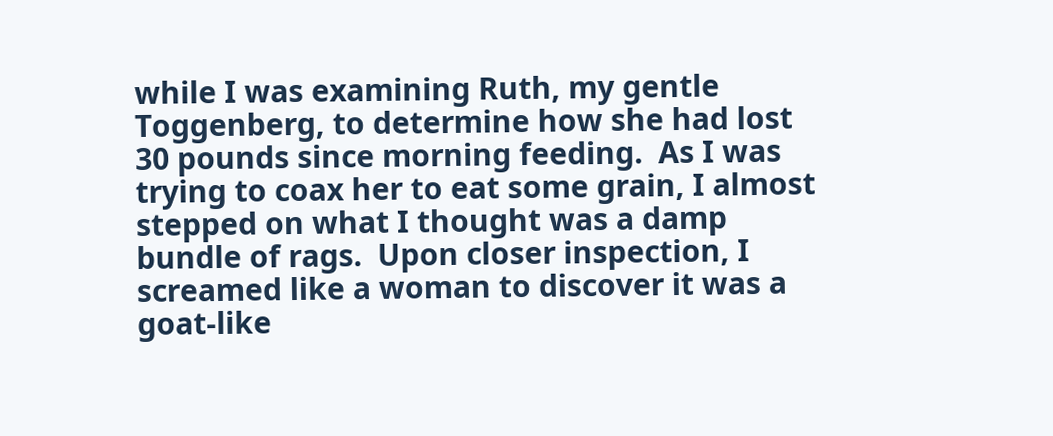while I was examining Ruth, my gentle Toggenberg, to determine how she had lost 30 pounds since morning feeding.  As I was trying to coax her to eat some grain, I almost stepped on what I thought was a damp bundle of rags.  Upon closer inspection, I screamed like a woman to discover it was a goat-like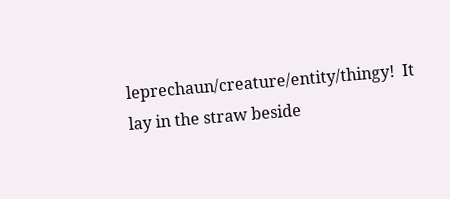leprechaun/creature/entity/thingy!  It lay in the straw beside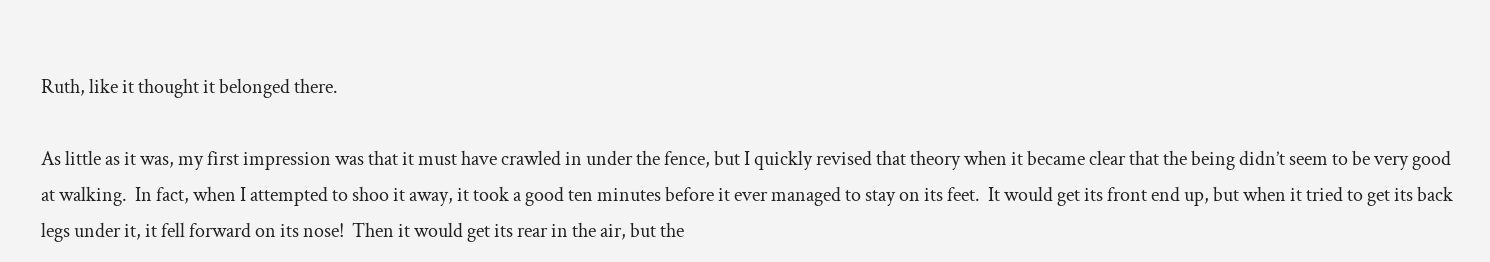Ruth, like it thought it belonged there.

As little as it was, my first impression was that it must have crawled in under the fence, but I quickly revised that theory when it became clear that the being didn’t seem to be very good at walking.  In fact, when I attempted to shoo it away, it took a good ten minutes before it ever managed to stay on its feet.  It would get its front end up, but when it tried to get its back legs under it, it fell forward on its nose!  Then it would get its rear in the air, but the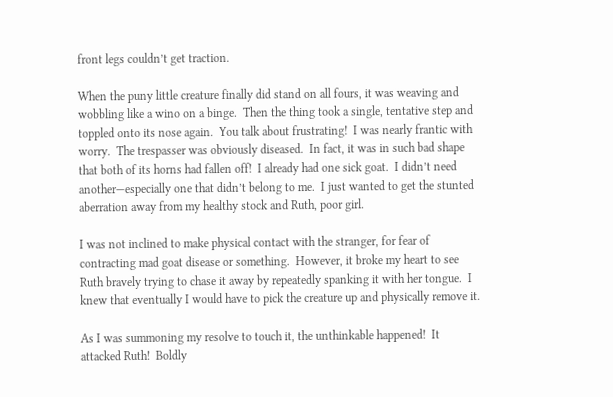front legs couldn’t get traction.

When the puny little creature finally did stand on all fours, it was weaving and wobbling like a wino on a binge.  Then the thing took a single, tentative step and toppled onto its nose again.  You talk about frustrating!  I was nearly frantic with worry.  The trespasser was obviously diseased.  In fact, it was in such bad shape that both of its horns had fallen off!  I already had one sick goat.  I didn’t need another—especially one that didn’t belong to me.  I just wanted to get the stunted aberration away from my healthy stock and Ruth, poor girl.

I was not inclined to make physical contact with the stranger, for fear of contracting mad goat disease or something.  However, it broke my heart to see Ruth bravely trying to chase it away by repeatedly spanking it with her tongue.  I knew that eventually I would have to pick the creature up and physically remove it.

As I was summoning my resolve to touch it, the unthinkable happened!  It attacked Ruth!  Boldly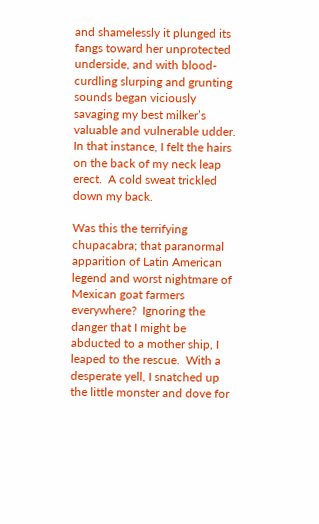and shamelessly it plunged its fangs toward her unprotected underside, and with blood-curdling slurping and grunting sounds began viciously savaging my best milker’s valuable and vulnerable udder.  In that instance, I felt the hairs on the back of my neck leap erect.  A cold sweat trickled down my back.

Was this the terrifying chupacabra; that paranormal apparition of Latin American legend and worst nightmare of Mexican goat farmers everywhere?  Ignoring the danger that I might be abducted to a mother ship, I leaped to the rescue.  With a desperate yell, I snatched up the little monster and dove for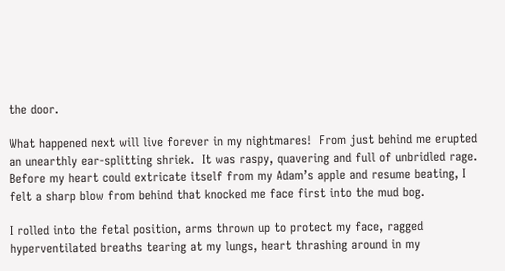the door.

What happened next will live forever in my nightmares!  From just behind me erupted an unearthly ear-splitting shriek.  It was raspy, quavering and full of unbridled rage.  Before my heart could extricate itself from my Adam’s apple and resume beating, I felt a sharp blow from behind that knocked me face first into the mud bog.

I rolled into the fetal position, arms thrown up to protect my face, ragged hyperventilated breaths tearing at my lungs, heart thrashing around in my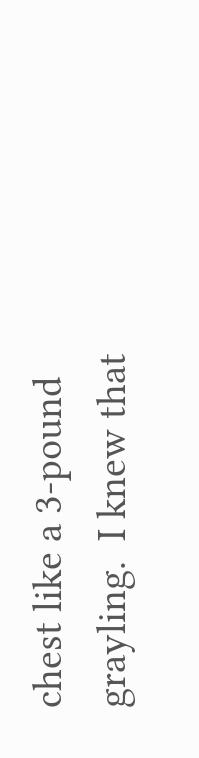chest like a 3-pound grayling.  I knew that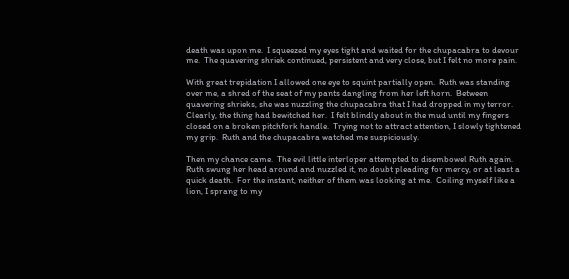death was upon me.  I squeezed my eyes tight and waited for the chupacabra to devour me.  The quavering shriek continued, persistent and very close, but I felt no more pain.

With great trepidation I allowed one eye to squint partially open.  Ruth was standing over me, a shred of the seat of my pants dangling from her left horn.  Between quavering shrieks, she was nuzzling the chupacabra that I had dropped in my terror.  Clearly, the thing had bewitched her.  I felt blindly about in the mud until my fingers closed on a broken pitchfork handle.  Trying not to attract attention, I slowly tightened my grip.  Ruth and the chupacabra watched me suspiciously.

Then my chance came.  The evil little interloper attempted to disembowel Ruth again.  Ruth swung her head around and nuzzled it, no doubt pleading for mercy, or at least a quick death.  For the instant, neither of them was looking at me.  Coiling myself like a lion, I sprang to my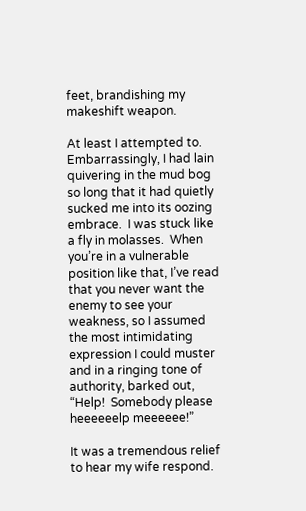feet, brandishing my makeshift weapon.

At least I attempted to.  Embarrassingly, I had lain quivering in the mud bog so long that it had quietly sucked me into its oozing embrace.  I was stuck like a fly in molasses.  When you’re in a vulnerable position like that, I’ve read that you never want the enemy to see your weakness, so I assumed the most intimidating expression I could muster and in a ringing tone of authority, barked out, “Help!  Somebody please heeeeeelp meeeeee!”

It was a tremendous relief to hear my wife respond.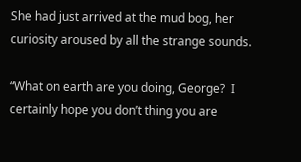She had just arrived at the mud bog, her curiosity aroused by all the strange sounds.

“What on earth are you doing, George?  I certainly hope you don’t thing you are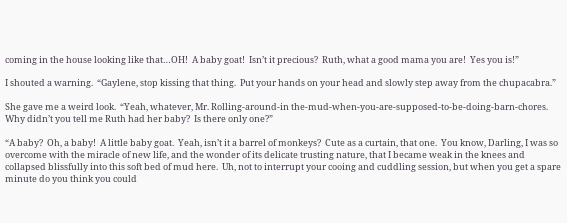coming in the house looking like that…OH!  A baby goat!  Isn’t it precious?  Ruth, what a good mama you are!  Yes you is!”

I shouted a warning.  “Gaylene, stop kissing that thing.  Put your hands on your head and slowly step away from the chupacabra.”

She gave me a weird look.  “Yeah, whatever, Mr. Rolling-around-in the-mud-when-you-are-supposed-to-be-doing-barn-chores.  Why didn’t you tell me Ruth had her baby?  Is there only one?”

“A baby?  Oh, a baby!  A little baby goat.  Yeah, isn’t it a barrel of monkeys?  Cute as a curtain, that one.  You know, Darling, I was so overcome with the miracle of new life, and the wonder of its delicate trusting nature, that I became weak in the knees and collapsed blissfully into this soft bed of mud here.  Uh, not to interrupt your cooing and cuddling session, but when you get a spare minute do you think you could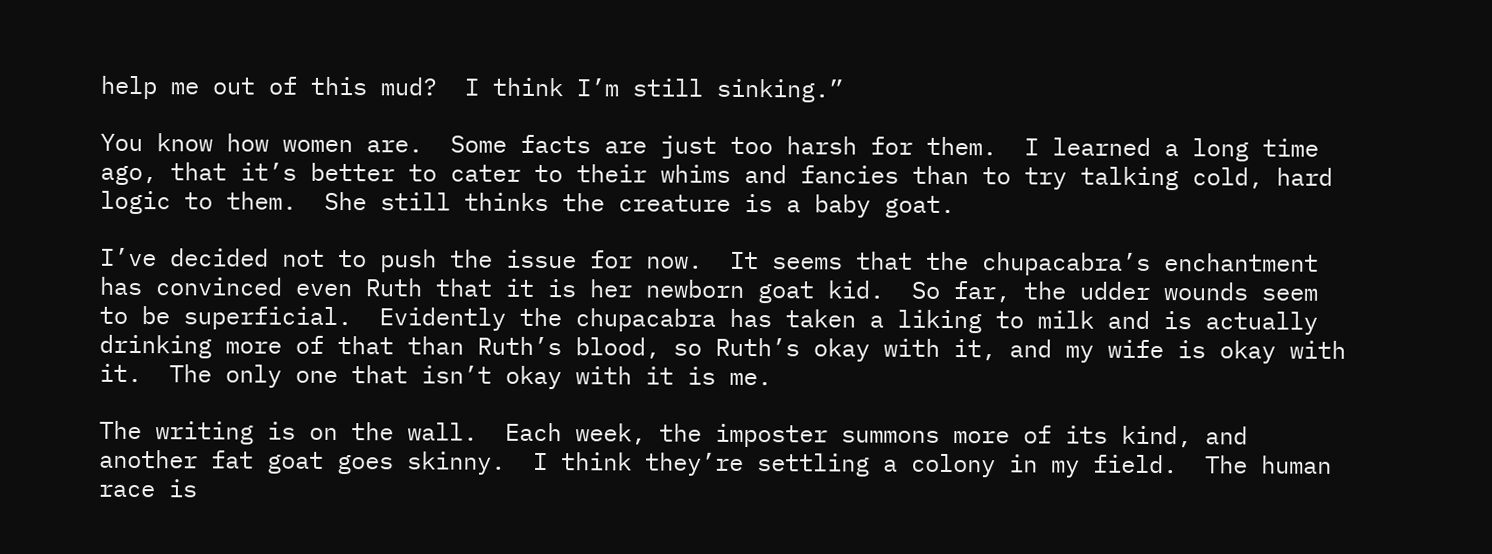help me out of this mud?  I think I’m still sinking.”

You know how women are.  Some facts are just too harsh for them.  I learned a long time ago, that it’s better to cater to their whims and fancies than to try talking cold, hard logic to them.  She still thinks the creature is a baby goat.

I’ve decided not to push the issue for now.  It seems that the chupacabra’s enchantment has convinced even Ruth that it is her newborn goat kid.  So far, the udder wounds seem to be superficial.  Evidently the chupacabra has taken a liking to milk and is actually drinking more of that than Ruth’s blood, so Ruth’s okay with it, and my wife is okay with it.  The only one that isn’t okay with it is me.

The writing is on the wall.  Each week, the imposter summons more of its kind, and another fat goat goes skinny.  I think they’re settling a colony in my field.  The human race is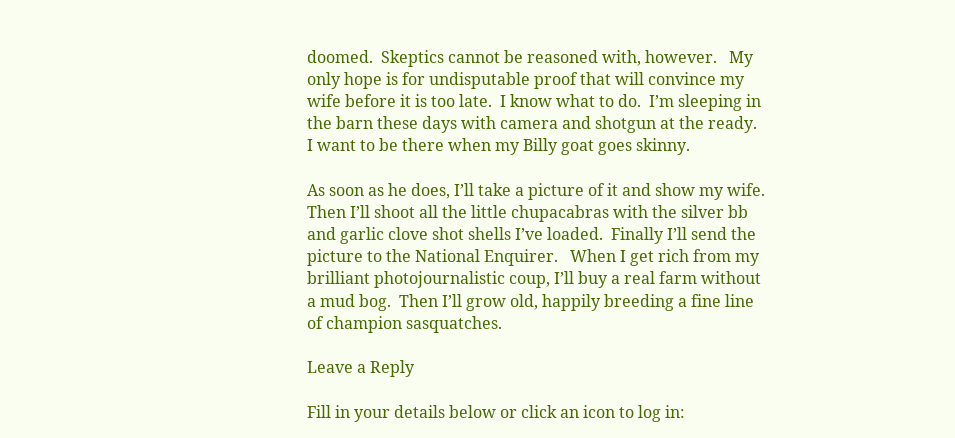doomed.  Skeptics cannot be reasoned with, however.   My only hope is for undisputable proof that will convince my wife before it is too late.  I know what to do.  I’m sleeping in the barn these days with camera and shotgun at the ready.  I want to be there when my Billy goat goes skinny.

As soon as he does, I’ll take a picture of it and show my wife.  Then I’ll shoot all the little chupacabras with the silver bb and garlic clove shot shells I’ve loaded.  Finally I’ll send the picture to the National Enquirer.   When I get rich from my brilliant photojournalistic coup, I’ll buy a real farm without a mud bog.  Then I’ll grow old, happily breeding a fine line of champion sasquatches.

Leave a Reply

Fill in your details below or click an icon to log in: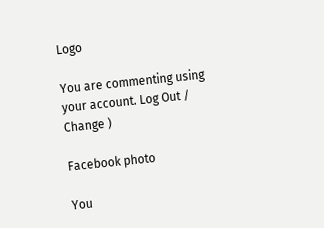Logo

You are commenting using your account. Log Out /  Change )

Facebook photo

You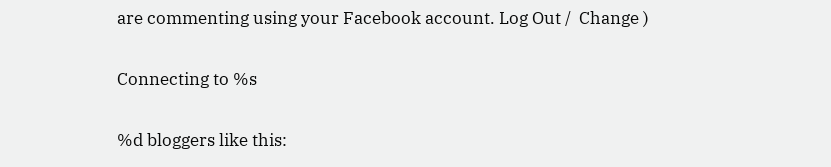are commenting using your Facebook account. Log Out /  Change )

Connecting to %s

%d bloggers like this: